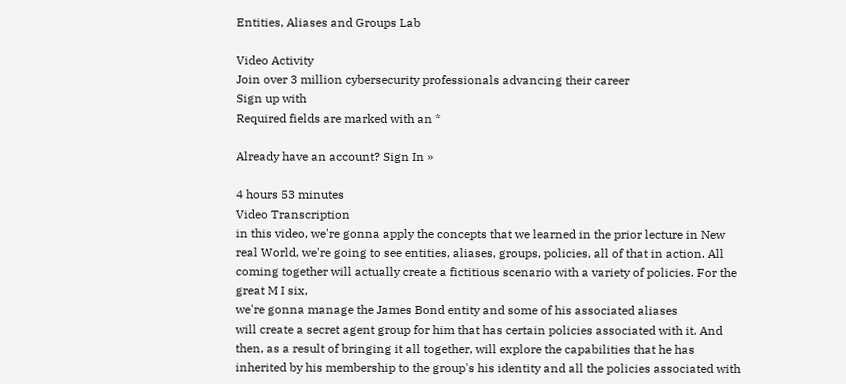Entities, Aliases and Groups Lab

Video Activity
Join over 3 million cybersecurity professionals advancing their career
Sign up with
Required fields are marked with an *

Already have an account? Sign In »

4 hours 53 minutes
Video Transcription
in this video, we're gonna apply the concepts that we learned in the prior lecture in New real World, we're going to see entities, aliases, groups, policies, all of that in action. All coming together will actually create a fictitious scenario with a variety of policies. For the great M I six,
we're gonna manage the James Bond entity and some of his associated aliases
will create a secret agent group for him that has certain policies associated with it. And then, as a result of bringing it all together, will explore the capabilities that he has inherited by his membership to the group's his identity and all the policies associated with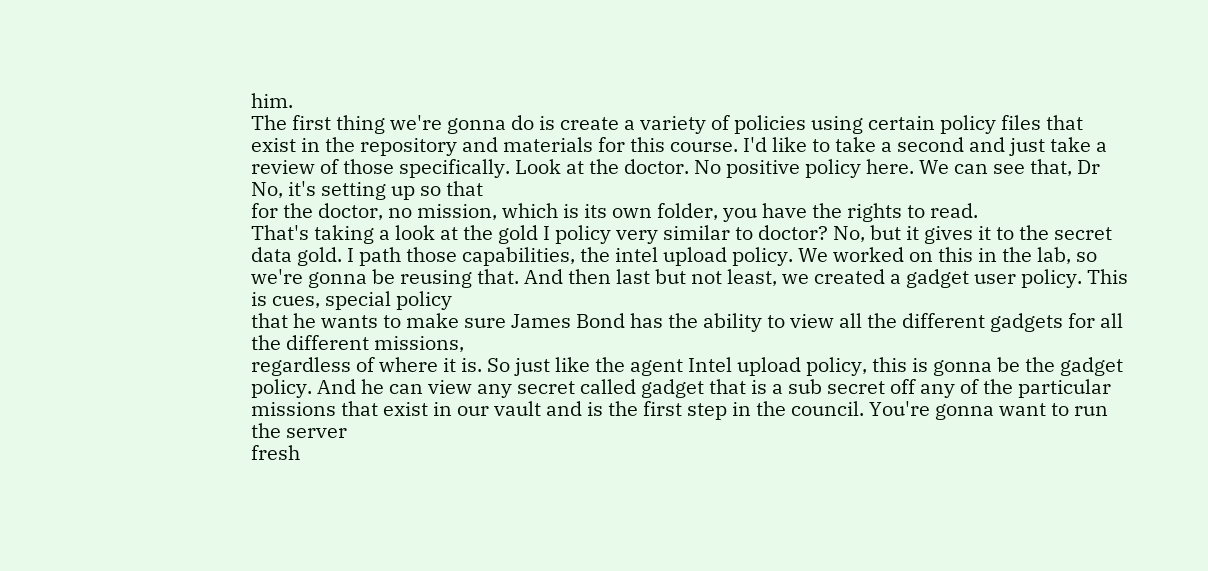him.
The first thing we're gonna do is create a variety of policies using certain policy files that exist in the repository and materials for this course. I'd like to take a second and just take a review of those specifically. Look at the doctor. No positive policy here. We can see that, Dr No, it's setting up so that
for the doctor, no mission, which is its own folder, you have the rights to read.
That's taking a look at the gold I policy very similar to doctor? No, but it gives it to the secret data gold. I path those capabilities, the intel upload policy. We worked on this in the lab, so we're gonna be reusing that. And then last but not least, we created a gadget user policy. This is cues, special policy
that he wants to make sure James Bond has the ability to view all the different gadgets for all the different missions,
regardless of where it is. So just like the agent Intel upload policy, this is gonna be the gadget policy. And he can view any secret called gadget that is a sub secret off any of the particular missions that exist in our vault and is the first step in the council. You're gonna want to run the server
fresh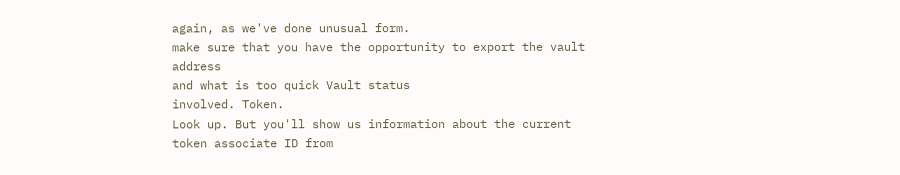again, as we've done unusual form.
make sure that you have the opportunity to export the vault address
and what is too quick Vault status
involved. Token.
Look up. But you'll show us information about the current token associate ID from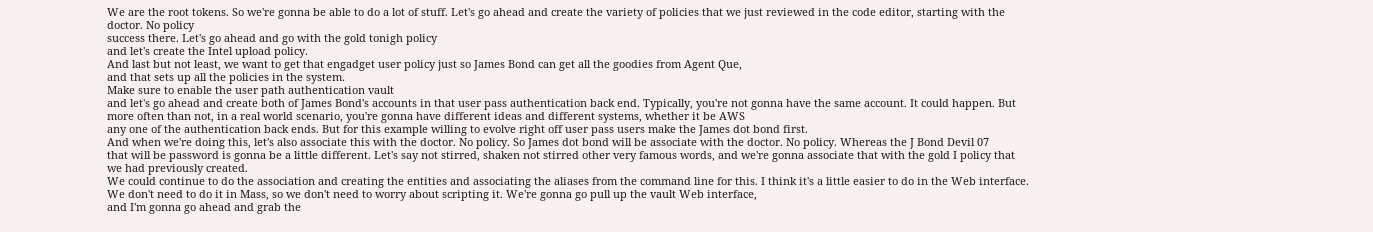We are the root tokens. So we're gonna be able to do a lot of stuff. Let's go ahead and create the variety of policies that we just reviewed in the code editor, starting with the doctor. No policy
success there. Let's go ahead and go with the gold tonigh policy
and let's create the Intel upload policy.
And last but not least, we want to get that engadget user policy just so James Bond can get all the goodies from Agent Que,
and that sets up all the policies in the system.
Make sure to enable the user path authentication vault
and let's go ahead and create both of James Bond's accounts in that user pass authentication back end. Typically, you're not gonna have the same account. It could happen. But more often than not, in a real world scenario, you're gonna have different ideas and different systems, whether it be AWS
any one of the authentication back ends. But for this example willing to evolve right off user pass users make the James dot bond first.
And when we're doing this, let's also associate this with the doctor. No policy. So James dot bond will be associate with the doctor. No policy. Whereas the J Bond Devil 07
that will be password is gonna be a little different. Let's say not stirred, shaken not stirred other very famous words, and we're gonna associate that with the gold I policy that we had previously created.
We could continue to do the association and creating the entities and associating the aliases from the command line for this. I think it's a little easier to do in the Web interface. We don't need to do it in Mass, so we don't need to worry about scripting it. We're gonna go pull up the vault Web interface,
and I'm gonna go ahead and grab the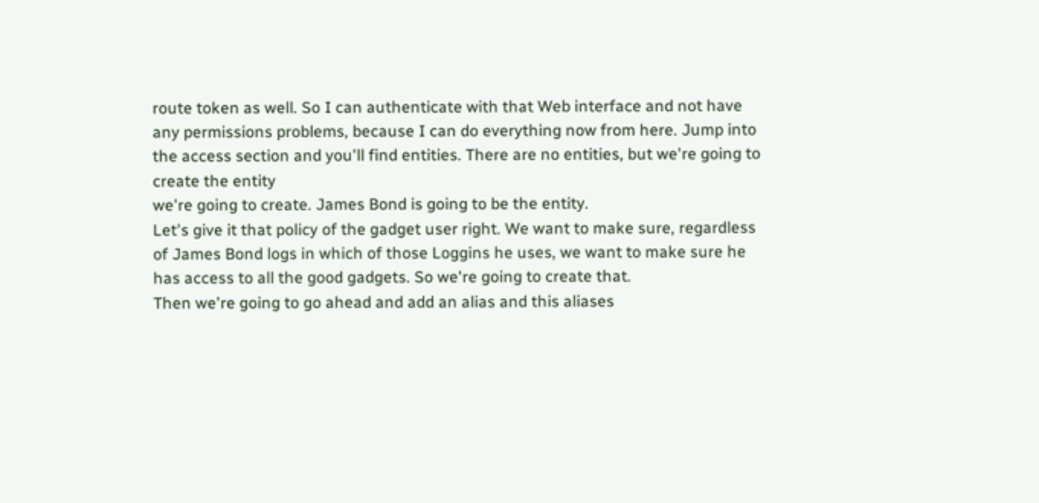route token as well. So I can authenticate with that Web interface and not have any permissions problems, because I can do everything now from here. Jump into the access section and you'll find entities. There are no entities, but we're going to create the entity
we're going to create. James Bond is going to be the entity.
Let's give it that policy of the gadget user right. We want to make sure, regardless of James Bond logs in which of those Loggins he uses, we want to make sure he has access to all the good gadgets. So we're going to create that.
Then we're going to go ahead and add an alias and this aliases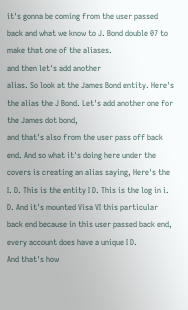it's gonna be coming from the user passed back and what we know to J. Bond double 07 to make that one of the aliases.
and then let's add another
alias. So look at the James Bond entity. Here's the alias the J Bond. Let's add another one for the James dot bond,
and that's also from the user pass off back end. And so what it's doing here under the covers is creating an alias saying, Here's the I. D. This is the entity I D. This is the log in i. D. And it's mounted Visa VI this particular back end because in this user passed back end,
every account does have a unique I D.
And that's how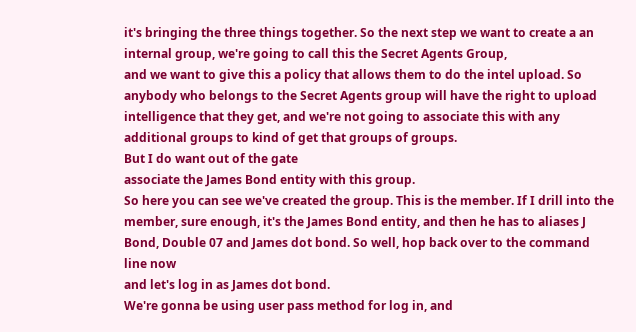it's bringing the three things together. So the next step we want to create a an internal group, we're going to call this the Secret Agents Group,
and we want to give this a policy that allows them to do the intel upload. So anybody who belongs to the Secret Agents group will have the right to upload intelligence that they get, and we're not going to associate this with any additional groups to kind of get that groups of groups.
But I do want out of the gate
associate the James Bond entity with this group.
So here you can see we've created the group. This is the member. If I drill into the member, sure enough, it's the James Bond entity, and then he has to aliases J Bond, Double 07 and James dot bond. So well, hop back over to the command line now
and let's log in as James dot bond.
We're gonna be using user pass method for log in, and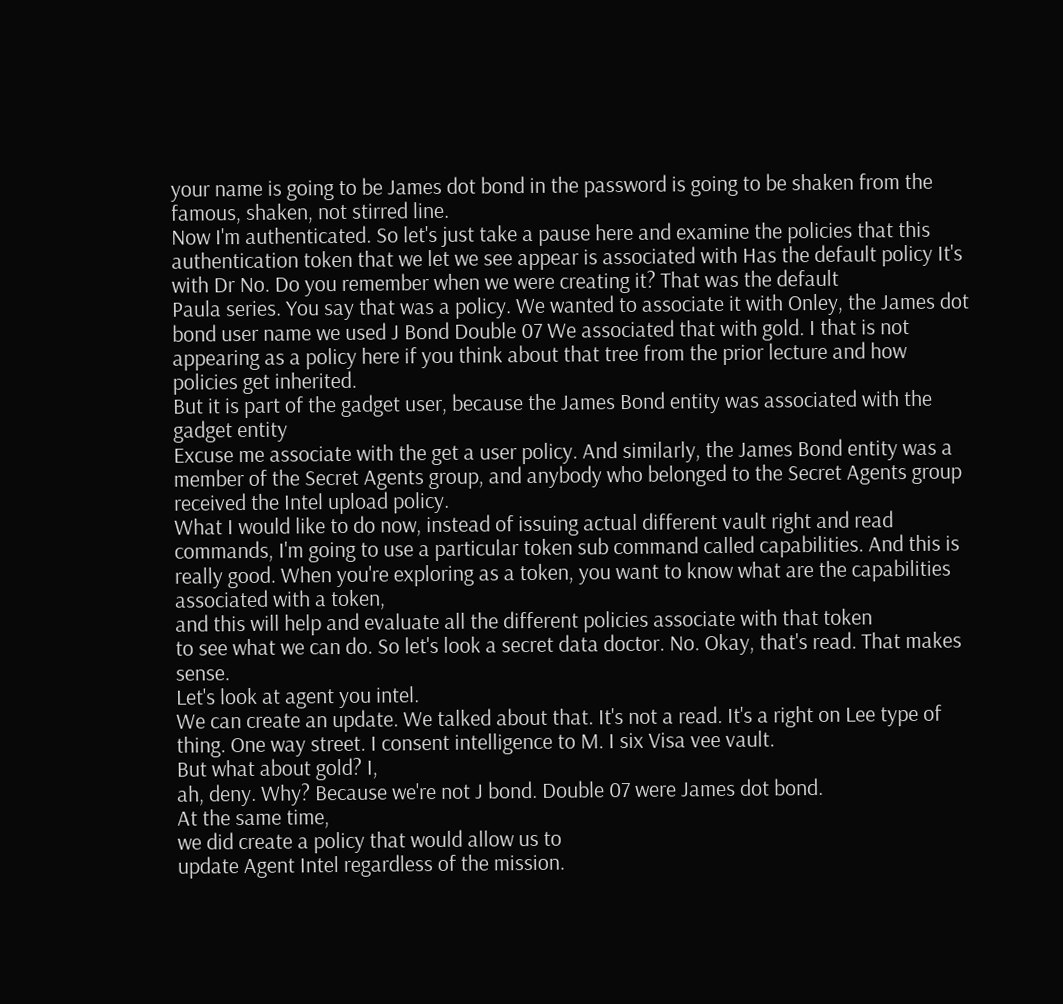your name is going to be James dot bond in the password is going to be shaken from the famous, shaken, not stirred line.
Now I'm authenticated. So let's just take a pause here and examine the policies that this authentication token that we let we see appear is associated with Has the default policy It's with Dr No. Do you remember when we were creating it? That was the default
Paula series. You say that was a policy. We wanted to associate it with Onley, the James dot
bond user name we used J Bond Double 07 We associated that with gold. I that is not appearing as a policy here if you think about that tree from the prior lecture and how policies get inherited.
But it is part of the gadget user, because the James Bond entity was associated with the gadget entity
Excuse me associate with the get a user policy. And similarly, the James Bond entity was a member of the Secret Agents group, and anybody who belonged to the Secret Agents group received the Intel upload policy.
What I would like to do now, instead of issuing actual different vault right and read commands, I'm going to use a particular token sub command called capabilities. And this is really good. When you're exploring as a token, you want to know what are the capabilities associated with a token,
and this will help and evaluate all the different policies associate with that token
to see what we can do. So let's look a secret data doctor. No. Okay, that's read. That makes sense.
Let's look at agent you intel.
We can create an update. We talked about that. It's not a read. It's a right on Lee type of thing. One way street. I consent intelligence to M. I six Visa vee vault.
But what about gold? I,
ah, deny. Why? Because we're not J bond. Double 07 were James dot bond.
At the same time,
we did create a policy that would allow us to
update Agent Intel regardless of the mission.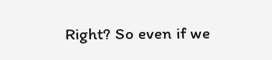Right? So even if we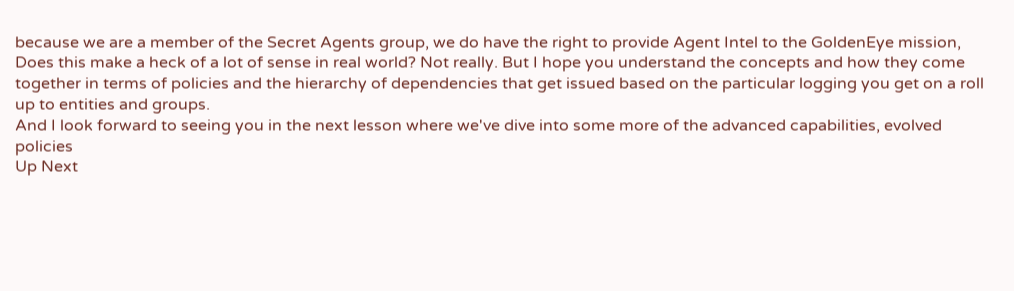because we are a member of the Secret Agents group, we do have the right to provide Agent Intel to the GoldenEye mission,
Does this make a heck of a lot of sense in real world? Not really. But I hope you understand the concepts and how they come together in terms of policies and the hierarchy of dependencies that get issued based on the particular logging you get on a roll up to entities and groups.
And I look forward to seeing you in the next lesson where we've dive into some more of the advanced capabilities, evolved policies
Up Next